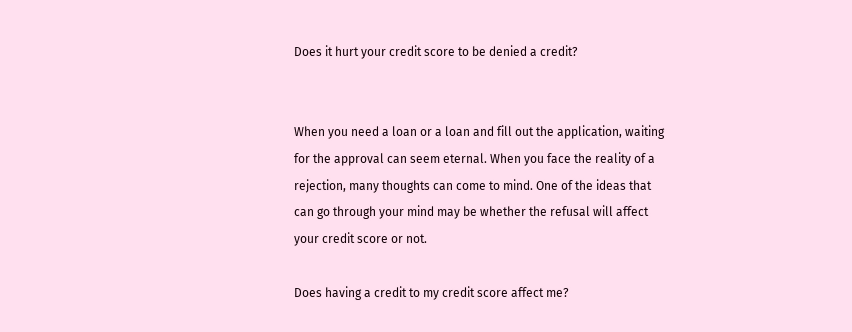Does it hurt your credit score to be denied a credit?


When you need a loan or a loan and fill out the application, waiting for the approval can seem eternal. When you face the reality of a rejection, many thoughts can come to mind. One of the ideas that can go through your mind may be whether the refusal will affect your credit score or not.

Does having a credit to my credit score affect me?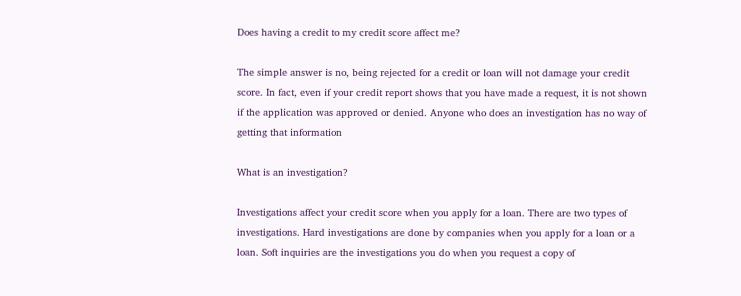Does having a credit to my credit score affect me?

The simple answer is no, being rejected for a credit or loan will not damage your credit score. In fact, even if your credit report shows that you have made a request, it is not shown if the application was approved or denied. Anyone who does an investigation has no way of getting that information

What is an investigation?

Investigations affect your credit score when you apply for a loan. There are two types of investigations. Hard investigations are done by companies when you apply for a loan or a loan. Soft inquiries are the investigations you do when you request a copy of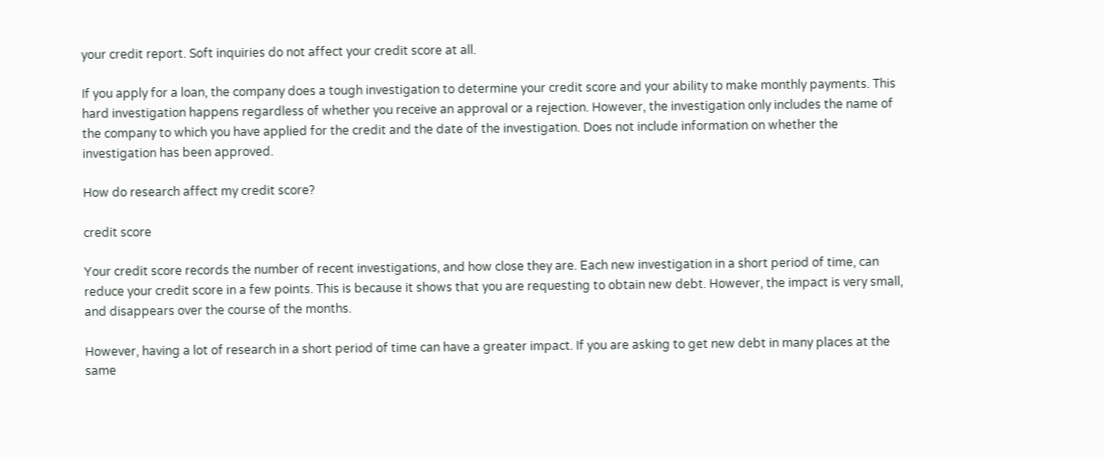your credit report. Soft inquiries do not affect your credit score at all.

If you apply for a loan, the company does a tough investigation to determine your credit score and your ability to make monthly payments. This hard investigation happens regardless of whether you receive an approval or a rejection. However, the investigation only includes the name of the company to which you have applied for the credit and the date of the investigation. Does not include information on whether the investigation has been approved.

How do research affect my credit score?

credit score

Your credit score records the number of recent investigations, and how close they are. Each new investigation in a short period of time, can reduce your credit score in a few points. This is because it shows that you are requesting to obtain new debt. However, the impact is very small, and disappears over the course of the months.

However, having a lot of research in a short period of time can have a greater impact. If you are asking to get new debt in many places at the same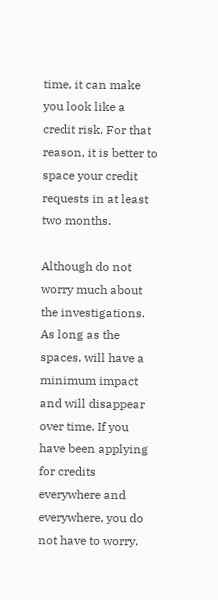time, it can make you look like a credit risk. For that reason, it is better to space your credit requests in at least two months.

Although do not worry much about the investigations. As long as the spaces, will have a minimum impact and will disappear over time. If you have been applying for credits everywhere and everywhere, you do not have to worry.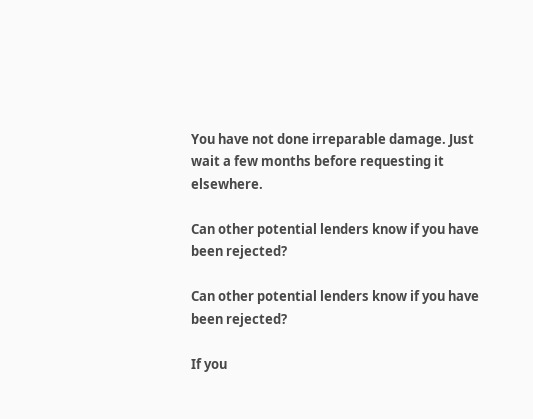You have not done irreparable damage. Just wait a few months before requesting it elsewhere.

Can other potential lenders know if you have been rejected?

Can other potential lenders know if you have been rejected?

If you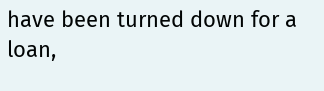have been turned down for a loan,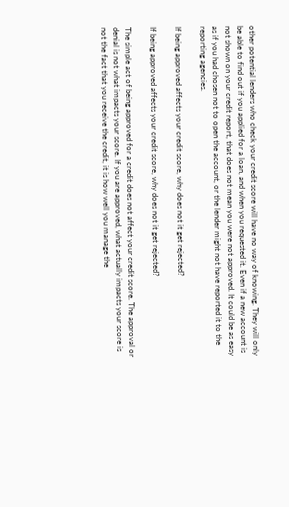other potential lenders who check your credit score will have no way of knowing. They will only be able to find out if you applied for a loan, and when you requested it. Even if a new account is not shown on your credit report, that does not mean you were not approved. It could be as easy as if you had chosen not to open the account, or the lender might not have reported it to the reporting agencies.

If being approved affects your credit score, why does not it get rejected?

If being approved affects your credit score, why does not it get rejected?

The simple act of being approved for a credit does not affect your credit score. The approval or denial is not what impacts your score. If you are approved, what actually impacts your score is not the fact that you receive the credit, it is how well you manage the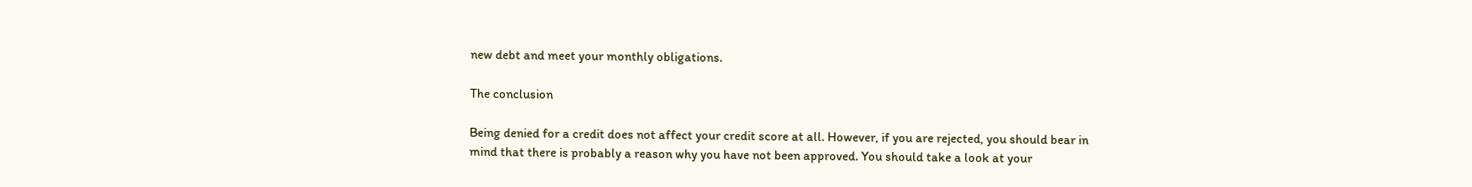new debt and meet your monthly obligations.

The conclusion

Being denied for a credit does not affect your credit score at all. However, if you are rejected, you should bear in mind that there is probably a reason why you have not been approved. You should take a look at your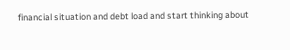financial situation and debt load and start thinking about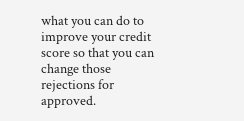what you can do to improve your credit score so that you can change those rejections for approved.